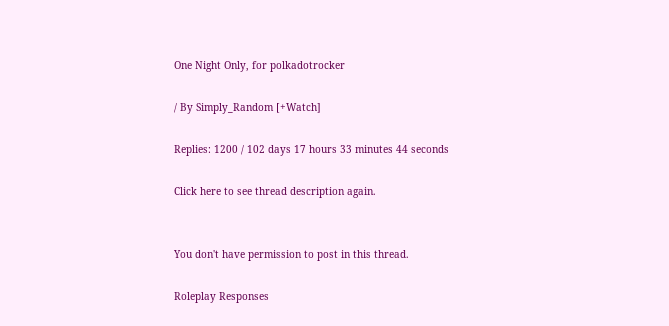One Night Only, for polkadotrocker

/ By Simply_Random [+Watch]

Replies: 1200 / 102 days 17 hours 33 minutes 44 seconds

Click here to see thread description again.


You don't have permission to post in this thread.

Roleplay Responses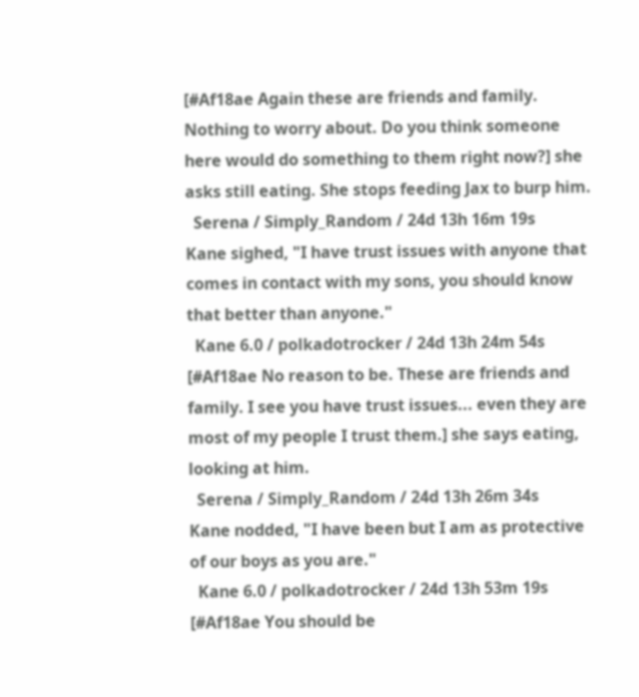[#Af18ae Again these are friends and family. Nothing to worry about. Do you think someone here would do something to them right now?] she asks still eating. She stops feeding Jax to burp him.
  Serena / Simply_Random / 24d 13h 16m 19s
Kane sighed, "I have trust issues with anyone that comes in contact with my sons, you should know that better than anyone."
  Kane 6.0 / polkadotrocker / 24d 13h 24m 54s
[#Af18ae No reason to be. These are friends and family. I see you have trust issues... even they are most of my people I trust them.] she says eating, looking at him.
  Serena / Simply_Random / 24d 13h 26m 34s
Kane nodded, "I have been but I am as protective of our boys as you are."
  Kane 6.0 / polkadotrocker / 24d 13h 53m 19s
[#Af18ae You should be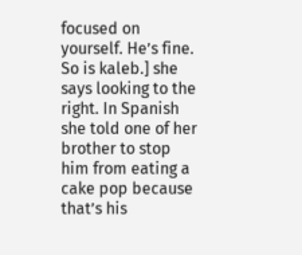focused on yourself. He’s fine. So is kaleb.] she says looking to the right. In Spanish she told one of her brother to stop him from eating a cake pop because that’s his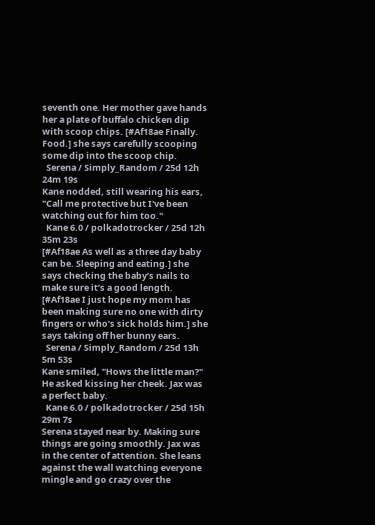seventh one. Her mother gave hands her a plate of buffalo chicken dip with scoop chips. [#Af18ae Finally. Food.] she says carefully scooping some dip into the scoop chip.
  Serena / Simply_Random / 25d 12h 24m 19s
Kane nodded, still wearing his ears, "Call me protective but I've been watching out for him too."
  Kane 6.0 / polkadotrocker / 25d 12h 35m 23s
[#Af18ae As well as a three day baby can be. Sleeping and eating.] she says checking the baby’s nails to make sure it’s a good length. [#Af18ae I just hope my mom has been making sure no one with dirty fingers or who’s sick holds him.] she says taking off her bunny ears.
  Serena / Simply_Random / 25d 13h 5m 53s
Kane smiled, "Hows the little man?" He asked kissing her cheek. Jax was a perfect baby.
  Kane 6.0 / polkadotrocker / 25d 15h 29m 7s
Serena stayed near by. Making sure things are going smoothly. Jax was in the center of attention. She leans against the wall watching everyone mingle and go crazy over the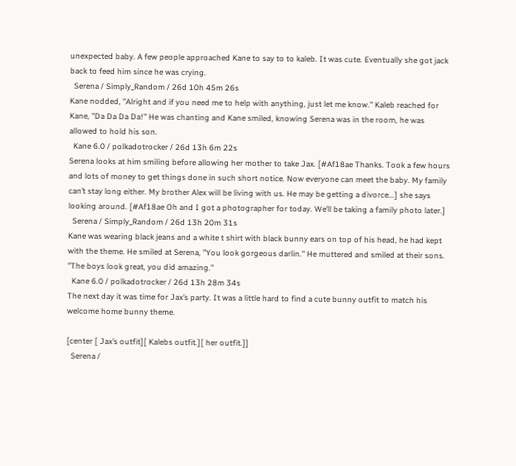unexpected baby. A few people approached Kane to say to to kaleb. It was cute. Eventually she got jack back to feed him since he was crying.
  Serena / Simply_Random / 26d 10h 45m 26s
Kane nodded, "Alright and if you need me to help with anything, just let me know." Kaleb reached for Kane, "Da Da Da Da!" He was chanting and Kane smiled, knowing Serena was in the room, he was allowed to hold his son.
  Kane 6.0 / polkadotrocker / 26d 13h 6m 22s
Serena looks at him smiling before allowing her mother to take Jax. [#Af18ae Thanks. Took a few hours and lots of money to get things done in such short notice. Now everyone can meet the baby. My family can’t stay long either. My brother Alex will be living with us. He may be getting a divorce...] she says looking around. [#Af18ae Oh and I got a photographer for today. We’ll be taking a family photo later.]
  Serena / Simply_Random / 26d 13h 20m 31s
Kane was wearing black jeans and a white t shirt with black bunny ears on top of his head, he had kept with the theme. He smiled at Serena, "You look gorgeous darlin." He muttered and smiled at their sons. "The boys look great, you did amazing."
  Kane 6.0 / polkadotrocker / 26d 13h 28m 34s
The next day it was time for Jax’s party. It was a little hard to find a cute bunny outfit to match his welcome home bunny theme.

[center [ Jax’s outfit][ Kalebs outfit.][ her outfit.]]
  Serena /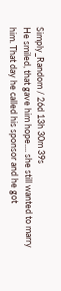Simply_Random / 26d 13h 30m 39s
He smiled, that gave him hope.... she still wanted to marry him. That day he called his sponsor and he got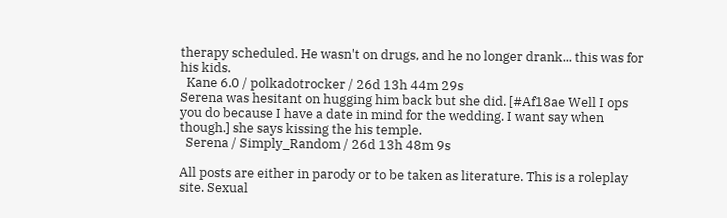therapy scheduled. He wasn't on drugs, and he no longer drank... this was for his kids.
  Kane 6.0 / polkadotrocker / 26d 13h 44m 29s
Serena was hesitant on hugging him back but she did. [#Af18ae Well I ops you do because I have a date in mind for the wedding. I want say when though.] she says kissing the his temple.
  Serena / Simply_Random / 26d 13h 48m 9s

All posts are either in parody or to be taken as literature. This is a roleplay site. Sexual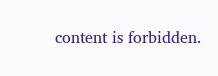content is forbidden.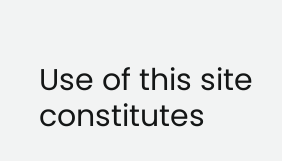Use of this site constitutes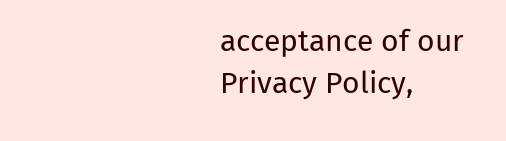acceptance of our
Privacy Policy,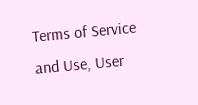Terms of Service and Use, User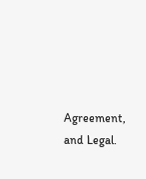Agreement, and Legal.